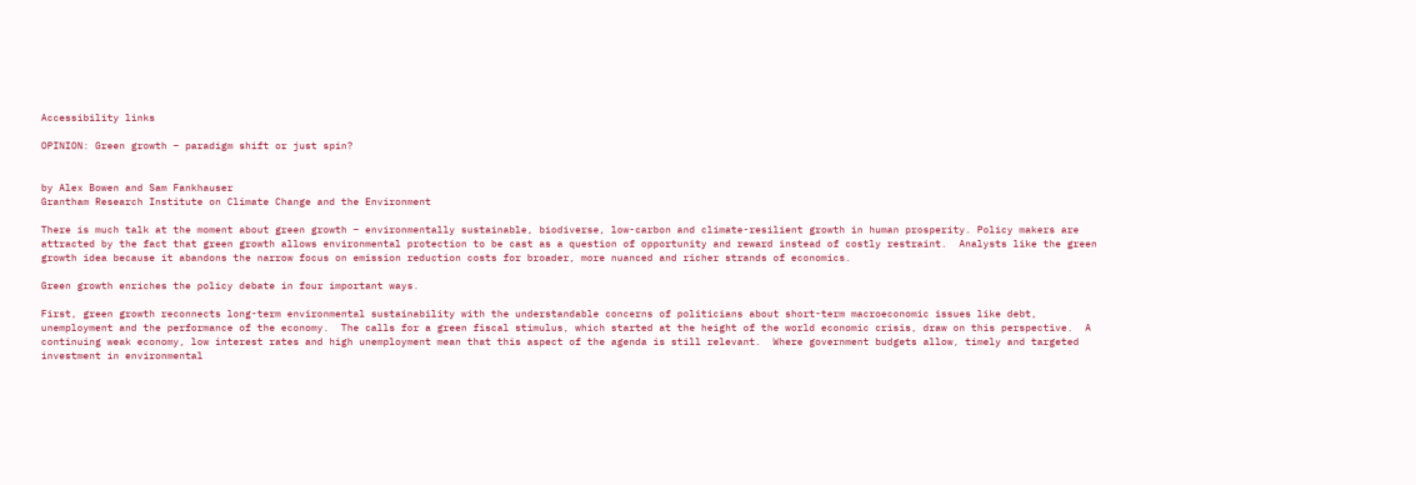Accessibility links

OPINION: Green growth – paradigm shift or just spin?


by Alex Bowen and Sam Fankhauser
Grantham Research Institute on Climate Change and the Environment

There is much talk at the moment about green growth – environmentally sustainable, biodiverse, low-carbon and climate-resilient growth in human prosperity. Policy makers are attracted by the fact that green growth allows environmental protection to be cast as a question of opportunity and reward instead of costly restraint.  Analysts like the green growth idea because it abandons the narrow focus on emission reduction costs for broader, more nuanced and richer strands of economics.

Green growth enriches the policy debate in four important ways.

First, green growth reconnects long-term environmental sustainability with the understandable concerns of politicians about short-term macroeconomic issues like debt, unemployment and the performance of the economy.  The calls for a green fiscal stimulus, which started at the height of the world economic crisis, draw on this perspective.  A continuing weak economy, low interest rates and high unemployment mean that this aspect of the agenda is still relevant.  Where government budgets allow, timely and targeted investment in environmental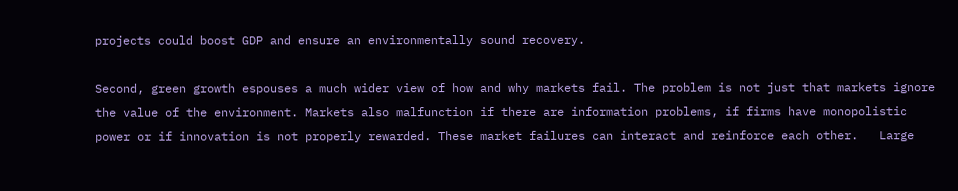projects could boost GDP and ensure an environmentally sound recovery.

Second, green growth espouses a much wider view of how and why markets fail. The problem is not just that markets ignore the value of the environment. Markets also malfunction if there are information problems, if firms have monopolistic power or if innovation is not properly rewarded. These market failures can interact and reinforce each other.   Large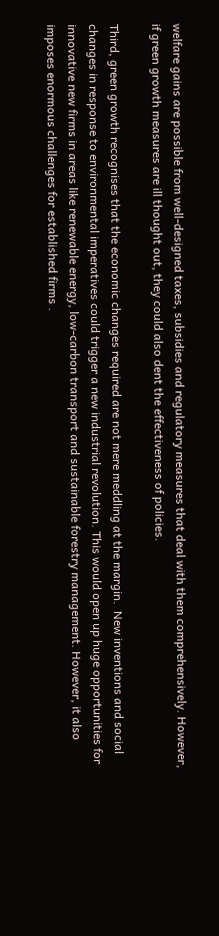welfare gains are possible from well-designed taxes, subsidies and regulatory measures that deal with them comprehensively. However, if green growth measures are ill thought out, they could also dent the effectiveness of policies.

Third, green growth recognises that the economic changes required are not mere meddling at the margin.  New inventions and social changes in response to environmental imperatives could trigger a new industrial revolution. This would open up huge opportunities for innovative new firms in areas like renewable energy, low-carbon transport and sustainable forestry management. However, it also imposes enormous challenges for established firms .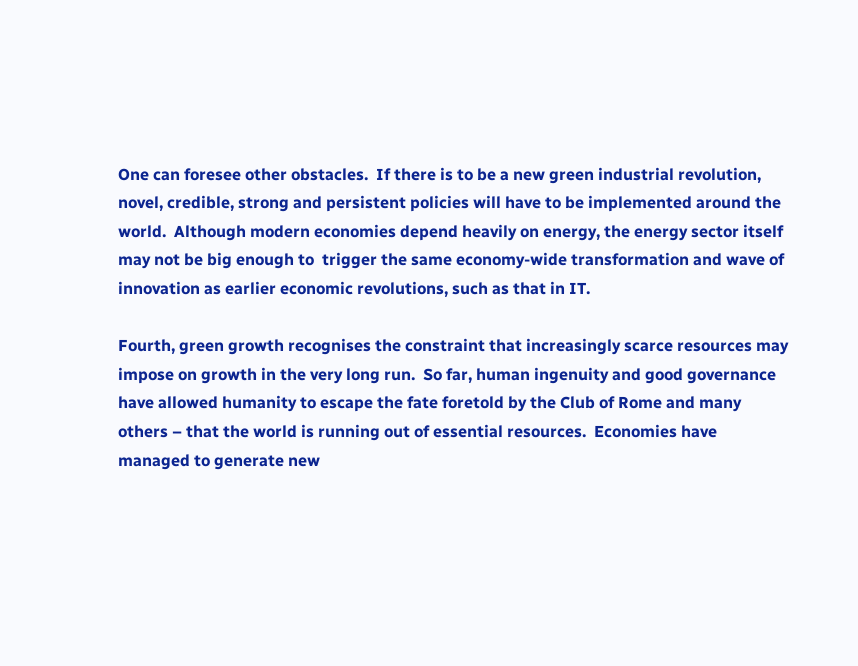One can foresee other obstacles.  If there is to be a new green industrial revolution, novel, credible, strong and persistent policies will have to be implemented around the world.  Although modern economies depend heavily on energy, the energy sector itself may not be big enough to  trigger the same economy-wide transformation and wave of innovation as earlier economic revolutions, such as that in IT.

Fourth, green growth recognises the constraint that increasingly scarce resources may impose on growth in the very long run.  So far, human ingenuity and good governance have allowed humanity to escape the fate foretold by the Club of Rome and many others – that the world is running out of essential resources.  Economies have managed to generate new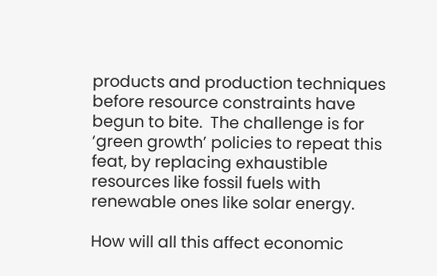products and production techniques before resource constraints have begun to bite.  The challenge is for ‘green growth’ policies to repeat this feat, by replacing exhaustible resources like fossil fuels with renewable ones like solar energy.

How will all this affect economic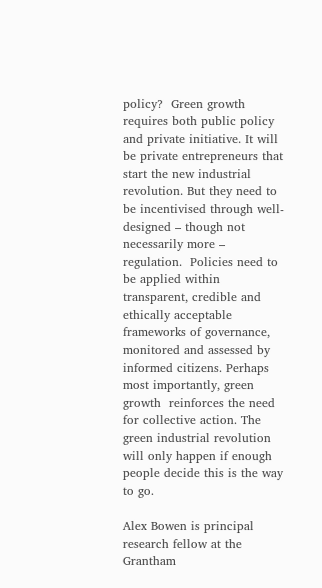policy?  Green growth requires both public policy and private initiative. It will be private entrepreneurs that start the new industrial revolution. But they need to be incentivised through well-designed – though not necessarily more – regulation.  Policies need to be applied within transparent, credible and ethically acceptable frameworks of governance, monitored and assessed by informed citizens. Perhaps most importantly, green growth  reinforces the need for collective action. The green industrial revolution will only happen if enough people decide this is the way to go.

Alex Bowen is principal research fellow at the Grantham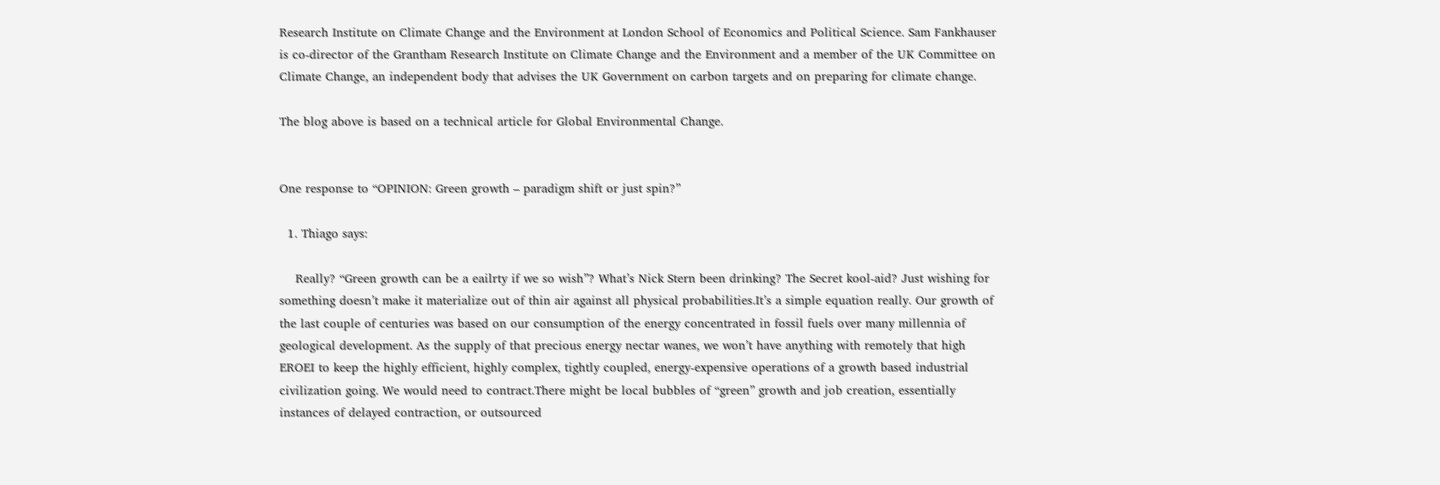Research Institute on Climate Change and the Environment at London School of Economics and Political Science. Sam Fankhauser is co-director of the Grantham Research Institute on Climate Change and the Environment and a member of the UK Committee on Climate Change, an independent body that advises the UK Government on carbon targets and on preparing for climate change.

The blog above is based on a technical article for Global Environmental Change.


One response to “OPINION: Green growth – paradigm shift or just spin?”

  1. Thiago says:

    Really? “Green growth can be a eailrty if we so wish”? What’s Nick Stern been drinking? The Secret kool-aid? Just wishing for something doesn’t make it materialize out of thin air against all physical probabilities.It’s a simple equation really. Our growth of the last couple of centuries was based on our consumption of the energy concentrated in fossil fuels over many millennia of geological development. As the supply of that precious energy nectar wanes, we won’t have anything with remotely that high EROEI to keep the highly efficient, highly complex, tightly coupled, energy-expensive operations of a growth based industrial civilization going. We would need to contract.There might be local bubbles of “green” growth and job creation, essentially instances of delayed contraction, or outsourced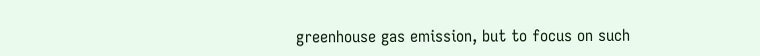greenhouse gas emission, but to focus on such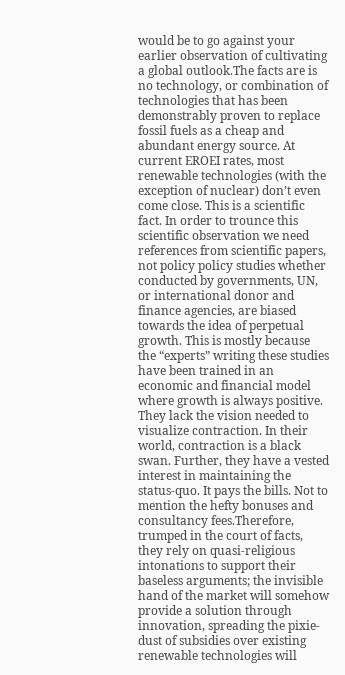would be to go against your earlier observation of cultivating a global outlook.The facts are is no technology, or combination of technologies that has been demonstrably proven to replace fossil fuels as a cheap and abundant energy source. At current EROEI rates, most renewable technologies (with the exception of nuclear) don’t even come close. This is a scientific fact. In order to trounce this scientific observation we need references from scientific papers, not policy policy studies whether conducted by governments, UN, or international donor and finance agencies, are biased towards the idea of perpetual growth. This is mostly because the “experts” writing these studies have been trained in an economic and financial model where growth is always positive. They lack the vision needed to visualize contraction. In their world, contraction is a black swan. Further, they have a vested interest in maintaining the status-quo. It pays the bills. Not to mention the hefty bonuses and consultancy fees.Therefore, trumped in the court of facts, they rely on quasi-religious intonations to support their baseless arguments; the invisible hand of the market will somehow provide a solution through innovation, spreading the pixie-dust of subsidies over existing renewable technologies will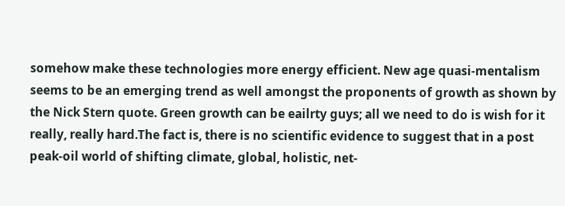somehow make these technologies more energy efficient. New age quasi-mentalism seems to be an emerging trend as well amongst the proponents of growth as shown by the Nick Stern quote. Green growth can be eailrty guys; all we need to do is wish for it really, really hard.The fact is, there is no scientific evidence to suggest that in a post peak-oil world of shifting climate, global, holistic, net-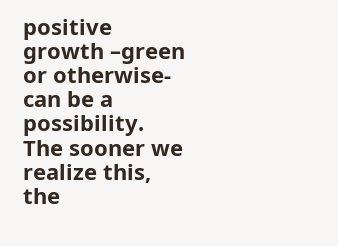positive growth –green or otherwise- can be a possibility. The sooner we realize this, the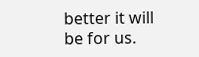better it will be for us.